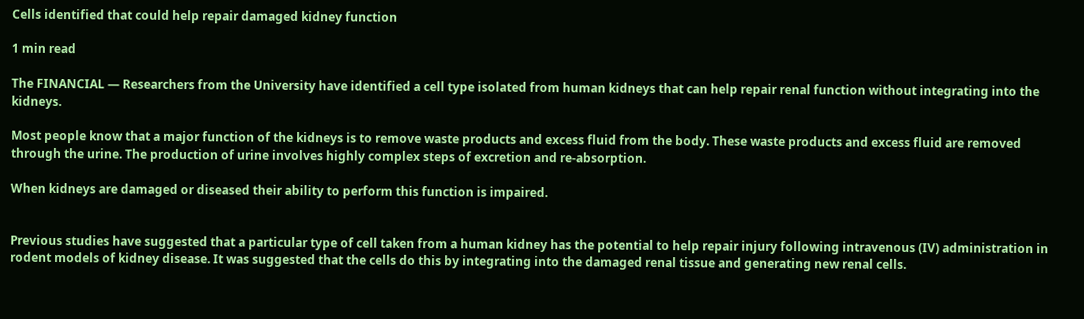Cells identified that could help repair damaged kidney function

1 min read

The FINANCIAL — Researchers from the University have identified a cell type isolated from human kidneys that can help repair renal function without integrating into the kidneys.

Most people know that a major function of the kidneys is to remove waste products and excess fluid from the body. These waste products and excess fluid are removed through the urine. The production of urine involves highly complex steps of excretion and re-absorption.

When kidneys are damaged or diseased their ability to perform this function is impaired.


Previous studies have suggested that a particular type of cell taken from a human kidney has the potential to help repair injury following intravenous (IV) administration in rodent models of kidney disease. It was suggested that the cells do this by integrating into the damaged renal tissue and generating new renal cells.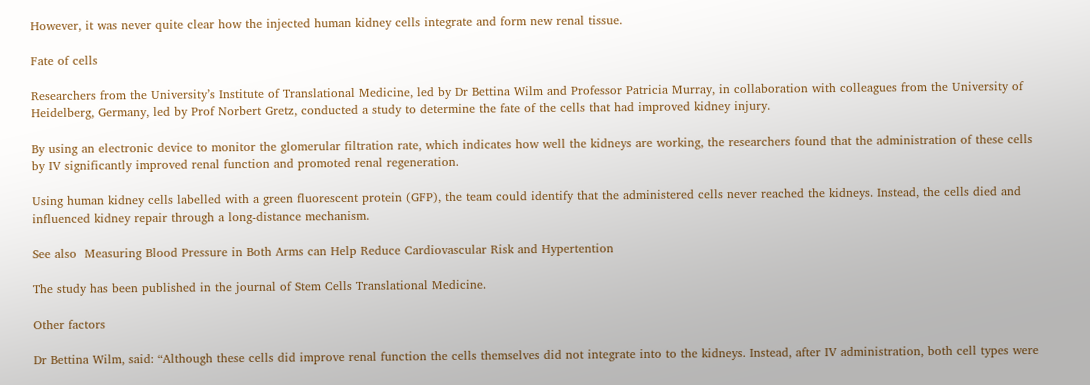However, it was never quite clear how the injected human kidney cells integrate and form new renal tissue.

Fate of cells

Researchers from the University’s Institute of Translational Medicine, led by Dr Bettina Wilm and Professor Patricia Murray, in collaboration with colleagues from the University of Heidelberg, Germany, led by Prof Norbert Gretz, conducted a study to determine the fate of the cells that had improved kidney injury.

By using an electronic device to monitor the glomerular filtration rate, which indicates how well the kidneys are working, the researchers found that the administration of these cells by IV significantly improved renal function and promoted renal regeneration.

Using human kidney cells labelled with a green fluorescent protein (GFP), the team could identify that the administered cells never reached the kidneys. Instead, the cells died and influenced kidney repair through a long-distance mechanism.

See also  Measuring Blood Pressure in Both Arms can Help Reduce Cardiovascular Risk and Hypertention

The study has been published in the journal of Stem Cells Translational Medicine.

Other factors

Dr Bettina Wilm, said: “Although these cells did improve renal function the cells themselves did not integrate into to the kidneys. Instead, after IV administration, both cell types were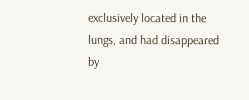exclusively located in the lungs, and had disappeared by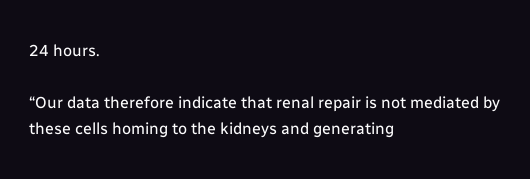24 hours.

“Our data therefore indicate that renal repair is not mediated by these cells homing to the kidneys and generating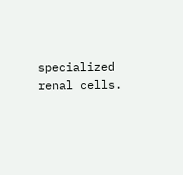specialized renal cells.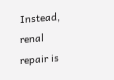Instead, renal repair is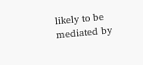likely to be mediated by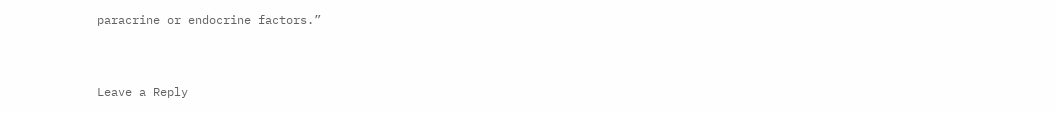paracrine or endocrine factors.”


Leave a Reply